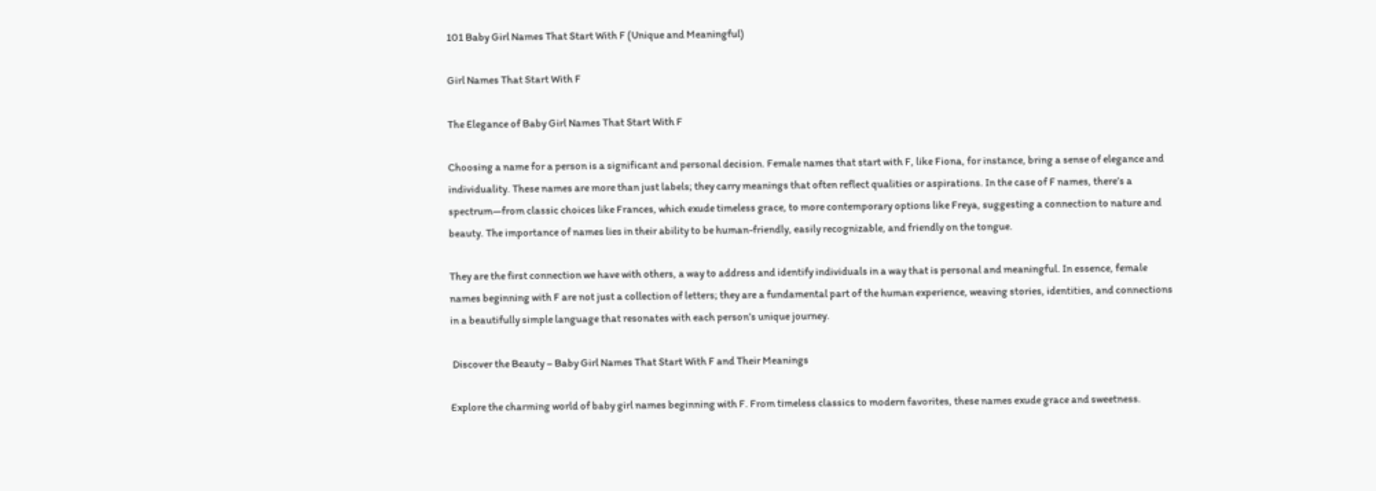101 Baby Girl Names That Start With F (Unique and Meaningful)

Girl Names That Start With F

The Elegance of Baby Girl Names That Start With F

Choosing a name for a person is a significant and personal decision. Female names that start with F, like Fiona, for instance, bring a sense of elegance and individuality. These names are more than just labels; they carry meanings that often reflect qualities or aspirations. In the case of F names, there’s a spectrum—from classic choices like Frances, which exude timeless grace, to more contemporary options like Freya, suggesting a connection to nature and beauty. The importance of names lies in their ability to be human-friendly, easily recognizable, and friendly on the tongue.

They are the first connection we have with others, a way to address and identify individuals in a way that is personal and meaningful. In essence, female names beginning with F are not just a collection of letters; they are a fundamental part of the human experience, weaving stories, identities, and connections in a beautifully simple language that resonates with each person’s unique journey.

 Discover the Beauty – Baby Girl Names That Start With F and Their Meanings

Explore the charming world of baby girl names beginning with F. From timeless classics to modern favorites, these names exude grace and sweetness.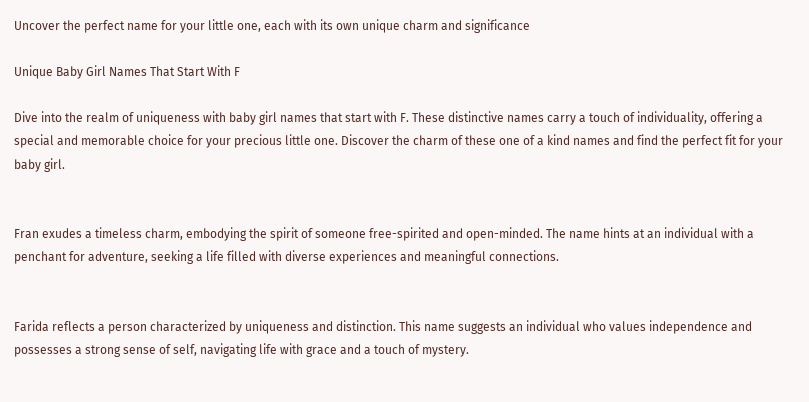Uncover the perfect name for your little one, each with its own unique charm and significance

Unique Baby Girl Names That Start With F

Dive into the realm of uniqueness with baby girl names that start with F. These distinctive names carry a touch of individuality, offering a special and memorable choice for your precious little one. Discover the charm of these one of a kind names and find the perfect fit for your baby girl.


Fran exudes a timeless charm, embodying the spirit of someone free-spirited and open-minded. The name hints at an individual with a penchant for adventure, seeking a life filled with diverse experiences and meaningful connections.


Farida reflects a person characterized by uniqueness and distinction. This name suggests an individual who values independence and possesses a strong sense of self, navigating life with grace and a touch of mystery.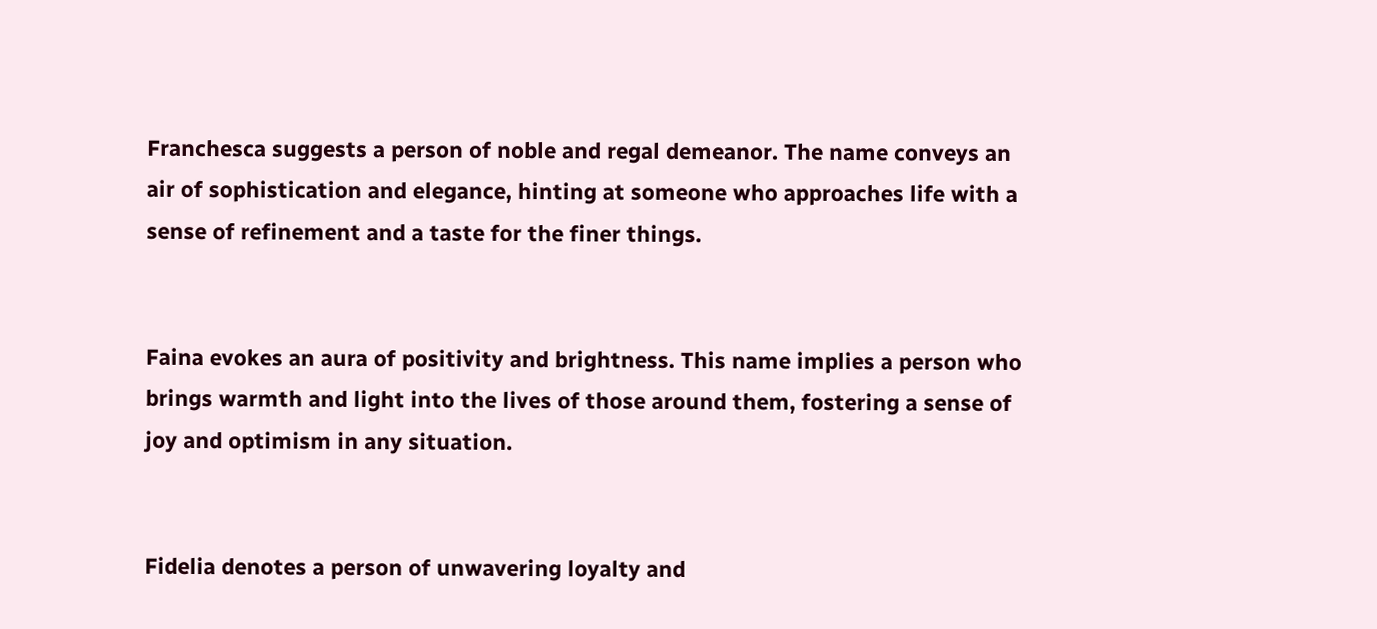Franchesca suggests a person of noble and regal demeanor. The name conveys an air of sophistication and elegance, hinting at someone who approaches life with a sense of refinement and a taste for the finer things.


Faina evokes an aura of positivity and brightness. This name implies a person who brings warmth and light into the lives of those around them, fostering a sense of joy and optimism in any situation.


Fidelia denotes a person of unwavering loyalty and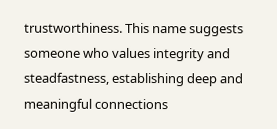trustworthiness. This name suggests someone who values integrity and steadfastness, establishing deep and meaningful connections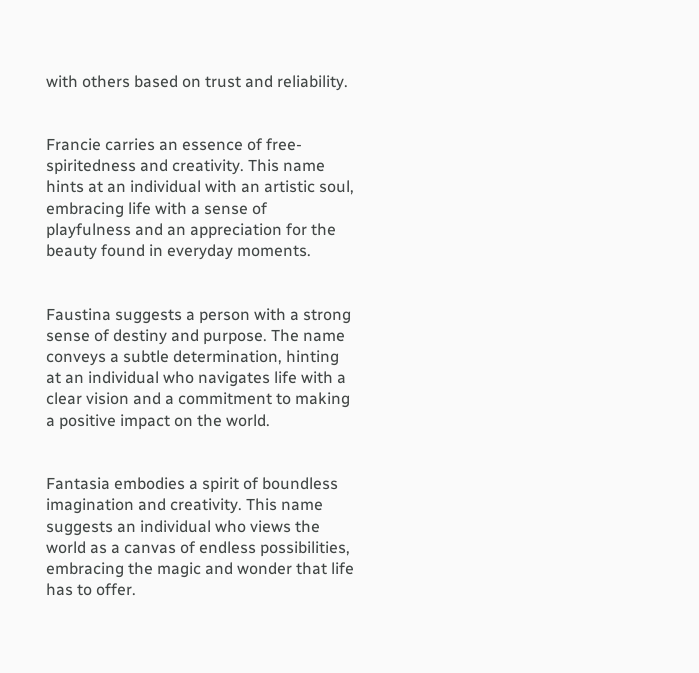with others based on trust and reliability.


Francie carries an essence of free-spiritedness and creativity. This name hints at an individual with an artistic soul, embracing life with a sense of playfulness and an appreciation for the beauty found in everyday moments.


Faustina suggests a person with a strong sense of destiny and purpose. The name conveys a subtle determination, hinting at an individual who navigates life with a clear vision and a commitment to making a positive impact on the world.


Fantasia embodies a spirit of boundless imagination and creativity. This name suggests an individual who views the world as a canvas of endless possibilities, embracing the magic and wonder that life has to offer.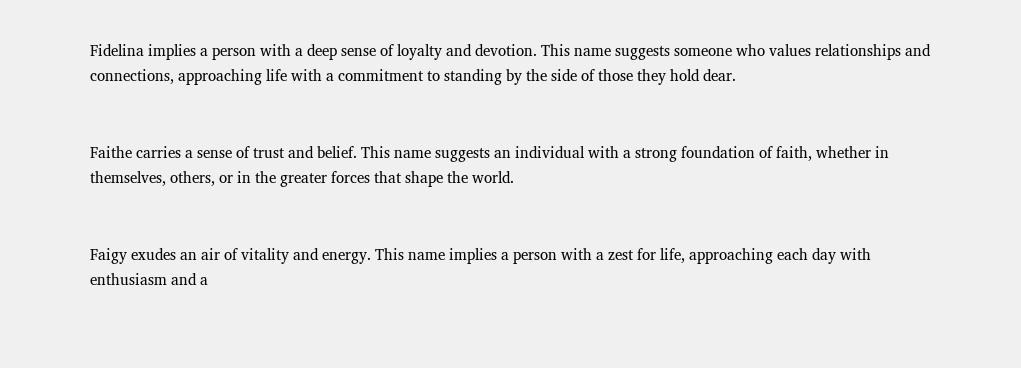Fidelina implies a person with a deep sense of loyalty and devotion. This name suggests someone who values relationships and connections, approaching life with a commitment to standing by the side of those they hold dear.


Faithe carries a sense of trust and belief. This name suggests an individual with a strong foundation of faith, whether in themselves, others, or in the greater forces that shape the world.


Faigy exudes an air of vitality and energy. This name implies a person with a zest for life, approaching each day with enthusiasm and a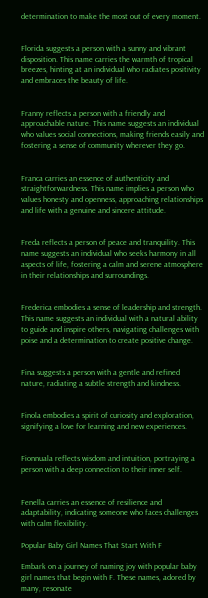determination to make the most out of every moment.


Florida suggests a person with a sunny and vibrant disposition. This name carries the warmth of tropical breezes, hinting at an individual who radiates positivity and embraces the beauty of life.


Franny reflects a person with a friendly and approachable nature. This name suggests an individual who values social connections, making friends easily and fostering a sense of community wherever they go.


Franca carries an essence of authenticity and straightforwardness. This name implies a person who values honesty and openness, approaching relationships and life with a genuine and sincere attitude.


Freda reflects a person of peace and tranquility. This name suggests an individual who seeks harmony in all aspects of life, fostering a calm and serene atmosphere in their relationships and surroundings.


Frederica embodies a sense of leadership and strength. This name suggests an individual with a natural ability to guide and inspire others, navigating challenges with poise and a determination to create positive change.


Fina suggests a person with a gentle and refined nature, radiating a subtle strength and kindness.


Finola embodies a spirit of curiosity and exploration, signifying a love for learning and new experiences.


Fionnuala reflects wisdom and intuition, portraying a person with a deep connection to their inner self.


Fenella carries an essence of resilience and adaptability, indicating someone who faces challenges with calm flexibility.

Popular Baby Girl Names That Start With F

Embark on a journey of naming joy with popular baby girl names that begin with F. These names, adored by many, resonate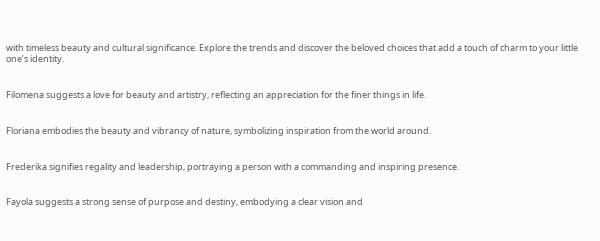with timeless beauty and cultural significance. Explore the trends and discover the beloved choices that add a touch of charm to your little one’s identity.


Filomena suggests a love for beauty and artistry, reflecting an appreciation for the finer things in life.


Floriana embodies the beauty and vibrancy of nature, symbolizing inspiration from the world around.


Frederika signifies regality and leadership, portraying a person with a commanding and inspiring presence.


Fayola suggests a strong sense of purpose and destiny, embodying a clear vision and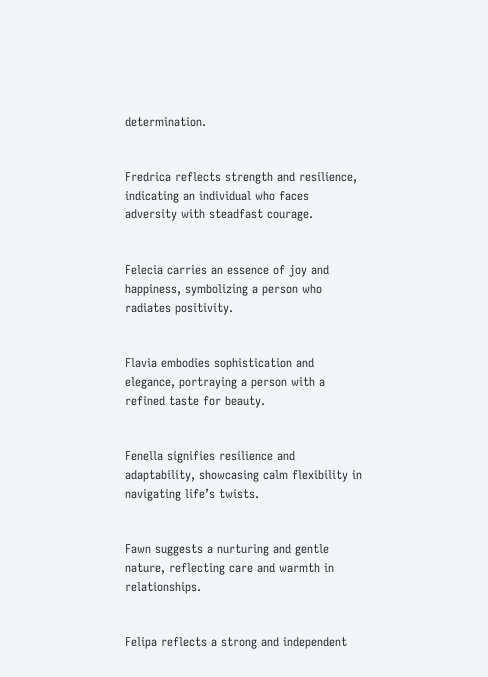determination.


Fredrica reflects strength and resilience, indicating an individual who faces adversity with steadfast courage.


Felecia carries an essence of joy and happiness, symbolizing a person who radiates positivity.


Flavia embodies sophistication and elegance, portraying a person with a refined taste for beauty.


Fenella signifies resilience and adaptability, showcasing calm flexibility in navigating life’s twists.


Fawn suggests a nurturing and gentle nature, reflecting care and warmth in relationships.


Felipa reflects a strong and independent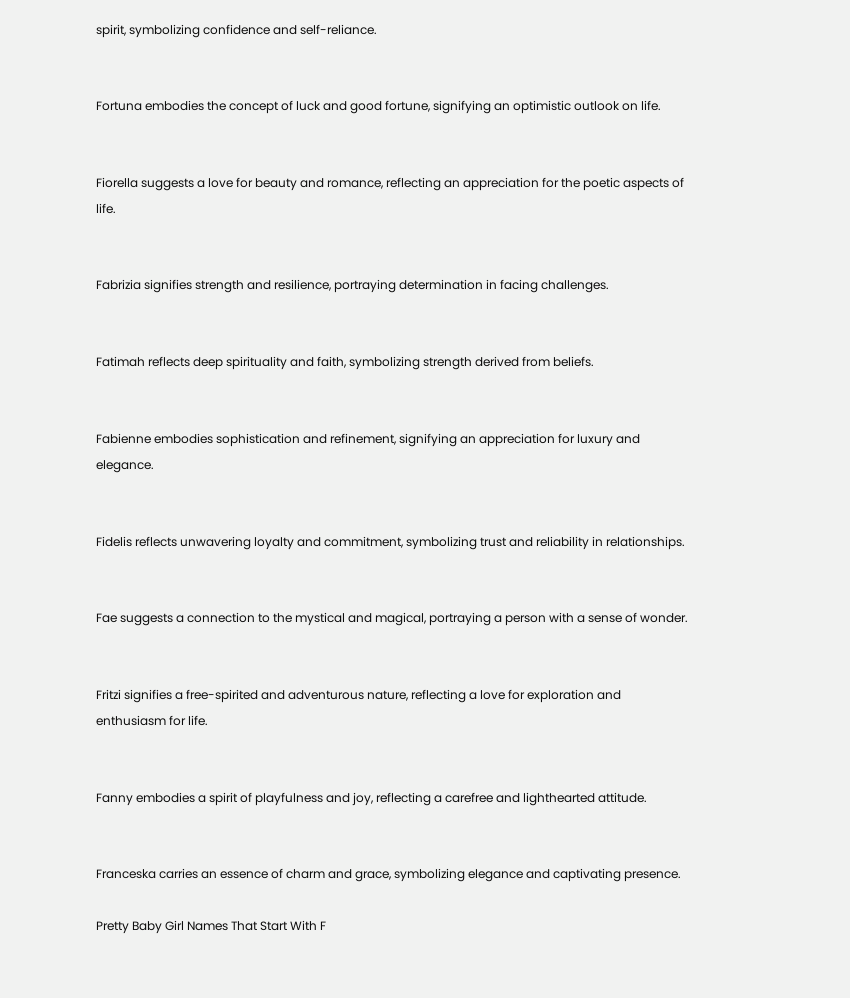spirit, symbolizing confidence and self-reliance.


Fortuna embodies the concept of luck and good fortune, signifying an optimistic outlook on life.


Fiorella suggests a love for beauty and romance, reflecting an appreciation for the poetic aspects of life.


Fabrizia signifies strength and resilience, portraying determination in facing challenges.


Fatimah reflects deep spirituality and faith, symbolizing strength derived from beliefs.


Fabienne embodies sophistication and refinement, signifying an appreciation for luxury and elegance.


Fidelis reflects unwavering loyalty and commitment, symbolizing trust and reliability in relationships.


Fae suggests a connection to the mystical and magical, portraying a person with a sense of wonder.


Fritzi signifies a free-spirited and adventurous nature, reflecting a love for exploration and enthusiasm for life.


Fanny embodies a spirit of playfulness and joy, reflecting a carefree and lighthearted attitude.


Franceska carries an essence of charm and grace, symbolizing elegance and captivating presence.

Pretty Baby Girl Names That Start With F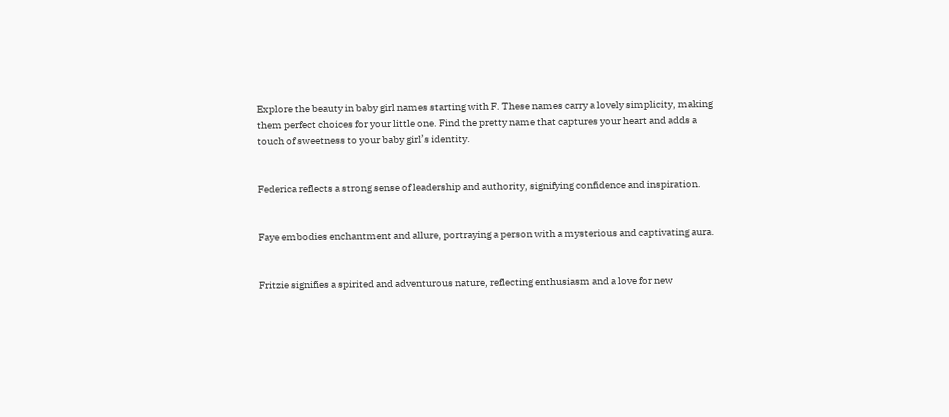Explore the beauty in baby girl names starting with F. These names carry a lovely simplicity, making them perfect choices for your little one. Find the pretty name that captures your heart and adds a touch of sweetness to your baby girl’s identity.


Federica reflects a strong sense of leadership and authority, signifying confidence and inspiration.


Faye embodies enchantment and allure, portraying a person with a mysterious and captivating aura.


Fritzie signifies a spirited and adventurous nature, reflecting enthusiasm and a love for new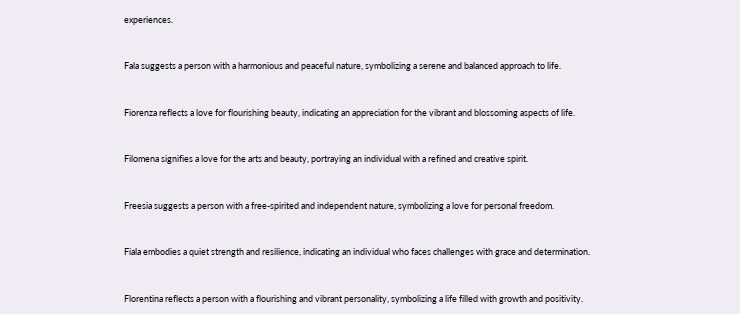experiences.


Fala suggests a person with a harmonious and peaceful nature, symbolizing a serene and balanced approach to life.


Fiorenza reflects a love for flourishing beauty, indicating an appreciation for the vibrant and blossoming aspects of life.


Filomena signifies a love for the arts and beauty, portraying an individual with a refined and creative spirit.


Freesia suggests a person with a free-spirited and independent nature, symbolizing a love for personal freedom.


Fiala embodies a quiet strength and resilience, indicating an individual who faces challenges with grace and determination.


Florentina reflects a person with a flourishing and vibrant personality, symbolizing a life filled with growth and positivity.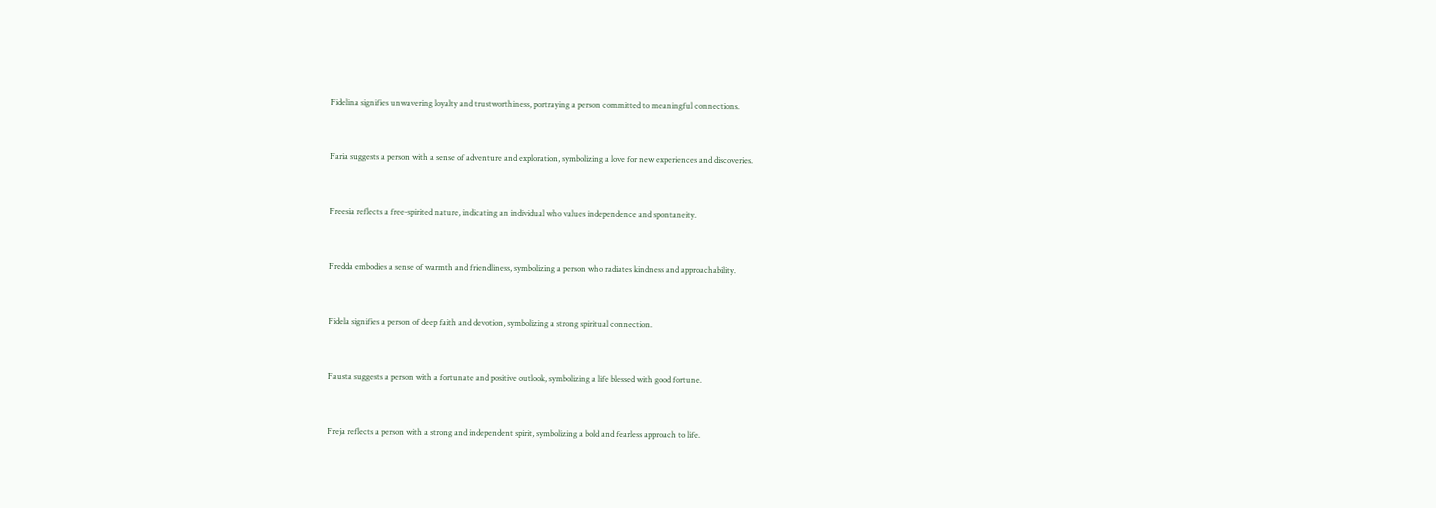Fidelina signifies unwavering loyalty and trustworthiness, portraying a person committed to meaningful connections.


Faria suggests a person with a sense of adventure and exploration, symbolizing a love for new experiences and discoveries.


Freesia reflects a free-spirited nature, indicating an individual who values independence and spontaneity.


Fredda embodies a sense of warmth and friendliness, symbolizing a person who radiates kindness and approachability.


Fidela signifies a person of deep faith and devotion, symbolizing a strong spiritual connection.


Fausta suggests a person with a fortunate and positive outlook, symbolizing a life blessed with good fortune.


Freja reflects a person with a strong and independent spirit, symbolizing a bold and fearless approach to life.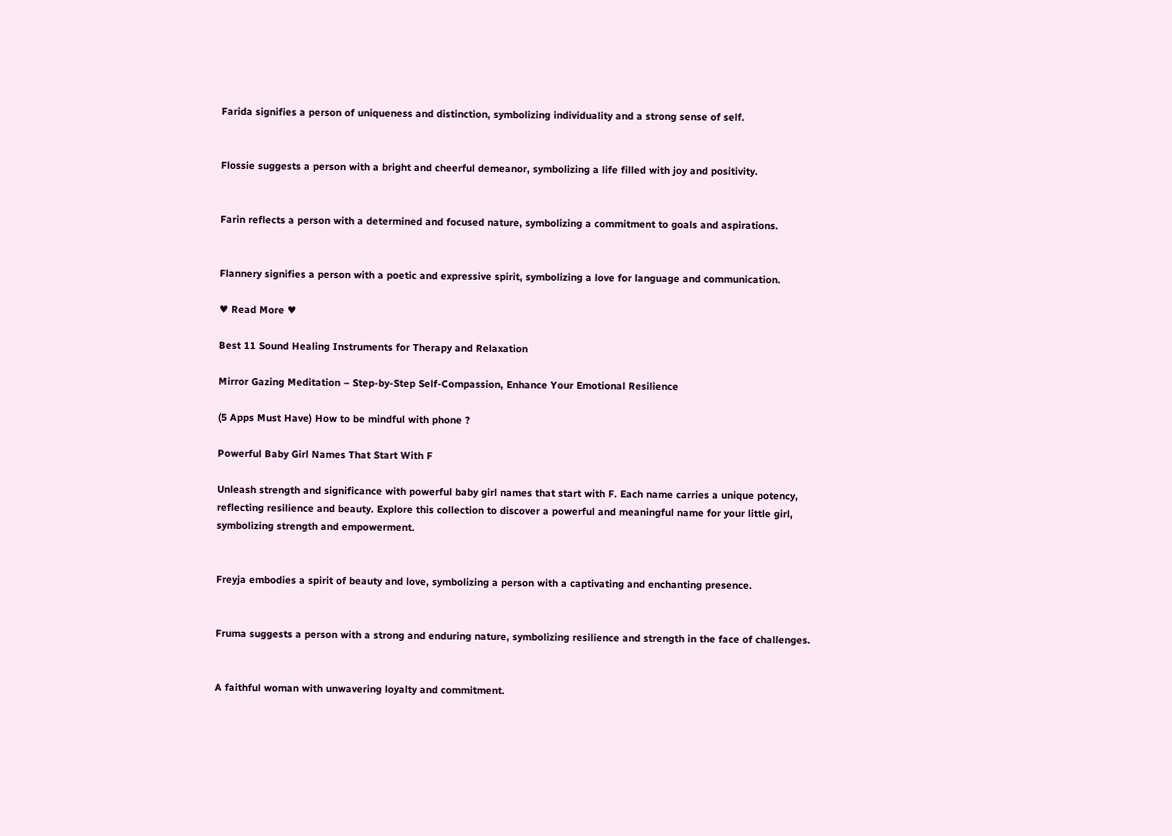Farida signifies a person of uniqueness and distinction, symbolizing individuality and a strong sense of self.


Flossie suggests a person with a bright and cheerful demeanor, symbolizing a life filled with joy and positivity.


Farin reflects a person with a determined and focused nature, symbolizing a commitment to goals and aspirations.


Flannery signifies a person with a poetic and expressive spirit, symbolizing a love for language and communication.

♥ Read More ♥

Best 11 Sound Healing Instruments for Therapy and Relaxation

Mirror Gazing Meditation – Step-by-Step Self-Compassion, Enhance Your Emotional Resilience

(5 Apps Must Have) How to be mindful with phone ?

Powerful Baby Girl Names That Start With F

Unleash strength and significance with powerful baby girl names that start with F. Each name carries a unique potency, reflecting resilience and beauty. Explore this collection to discover a powerful and meaningful name for your little girl, symbolizing strength and empowerment.


Freyja embodies a spirit of beauty and love, symbolizing a person with a captivating and enchanting presence.


Fruma suggests a person with a strong and enduring nature, symbolizing resilience and strength in the face of challenges.


A faithful woman with unwavering loyalty and commitment.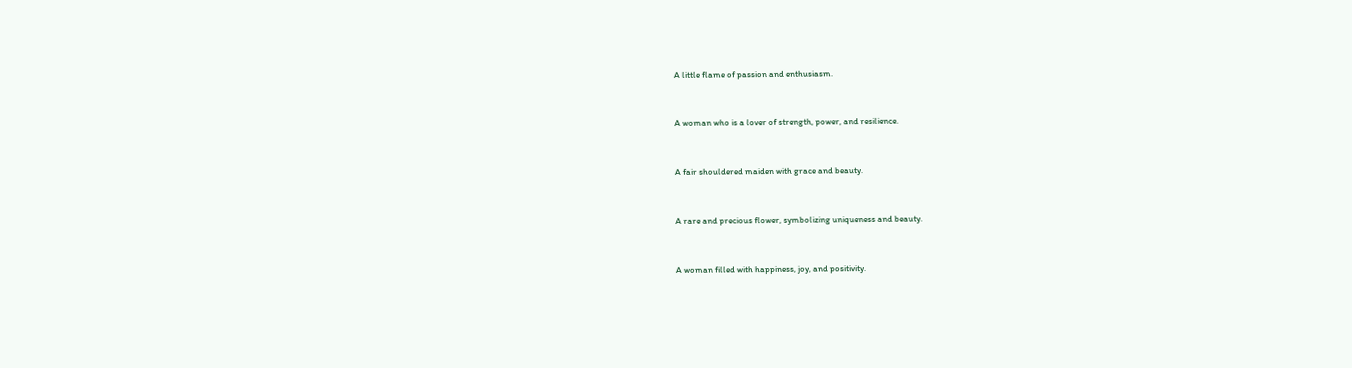A little flame of passion and enthusiasm.


A woman who is a lover of strength, power, and resilience.


A fair shouldered maiden with grace and beauty.


A rare and precious flower, symbolizing uniqueness and beauty.


A woman filled with happiness, joy, and positivity.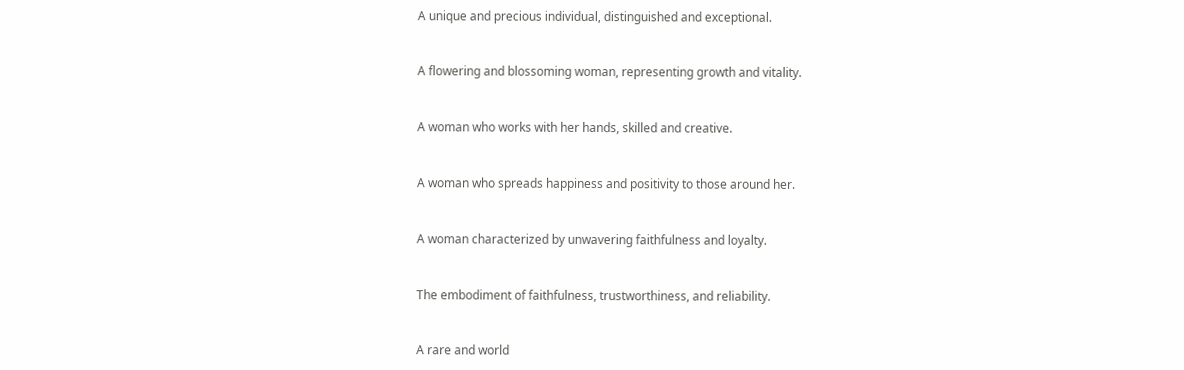A unique and precious individual, distinguished and exceptional.


A flowering and blossoming woman, representing growth and vitality.


A woman who works with her hands, skilled and creative.


A woman who spreads happiness and positivity to those around her.


A woman characterized by unwavering faithfulness and loyalty.


The embodiment of faithfulness, trustworthiness, and reliability.


A rare and world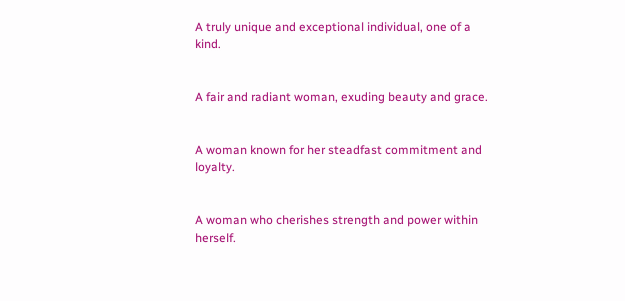A truly unique and exceptional individual, one of a kind.


A fair and radiant woman, exuding beauty and grace.


A woman known for her steadfast commitment and loyalty.


A woman who cherishes strength and power within herself.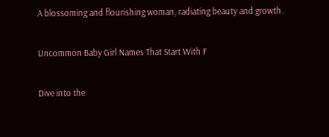A blossoming and flourishing woman, radiating beauty and growth.

Uncommon Baby Girl Names That Start With F

Dive into the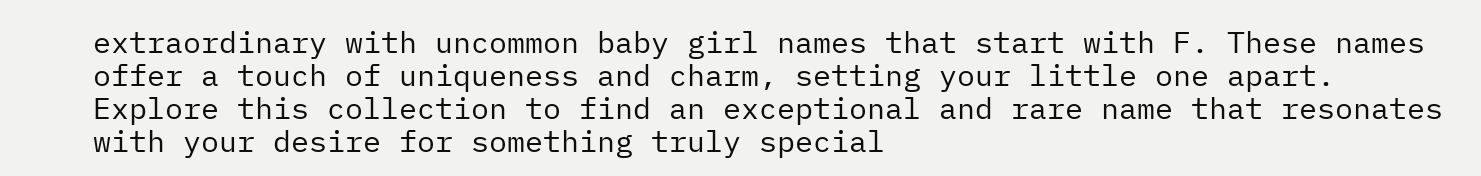extraordinary with uncommon baby girl names that start with F. These names offer a touch of uniqueness and charm, setting your little one apart. Explore this collection to find an exceptional and rare name that resonates with your desire for something truly special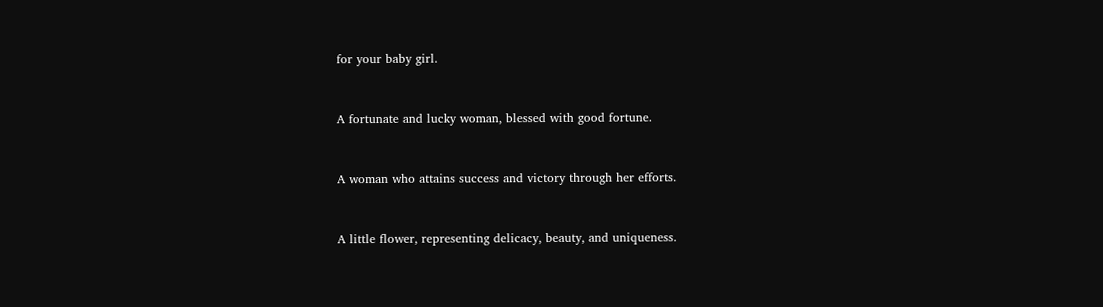for your baby girl.


A fortunate and lucky woman, blessed with good fortune.


A woman who attains success and victory through her efforts.


A little flower, representing delicacy, beauty, and uniqueness.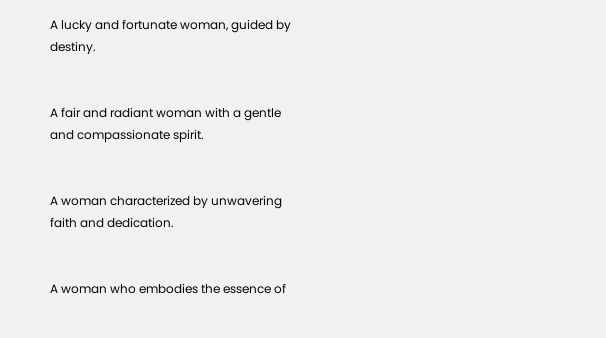A lucky and fortunate woman, guided by destiny.


A fair and radiant woman with a gentle and compassionate spirit.


A woman characterized by unwavering faith and dedication.


A woman who embodies the essence of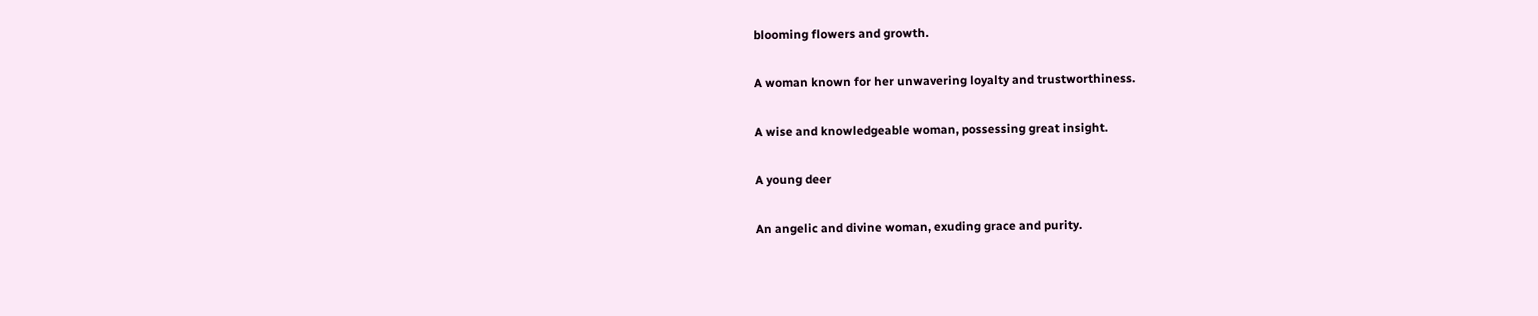blooming flowers and growth.


A woman known for her unwavering loyalty and trustworthiness.


A wise and knowledgeable woman, possessing great insight.


A young deer


An angelic and divine woman, exuding grace and purity.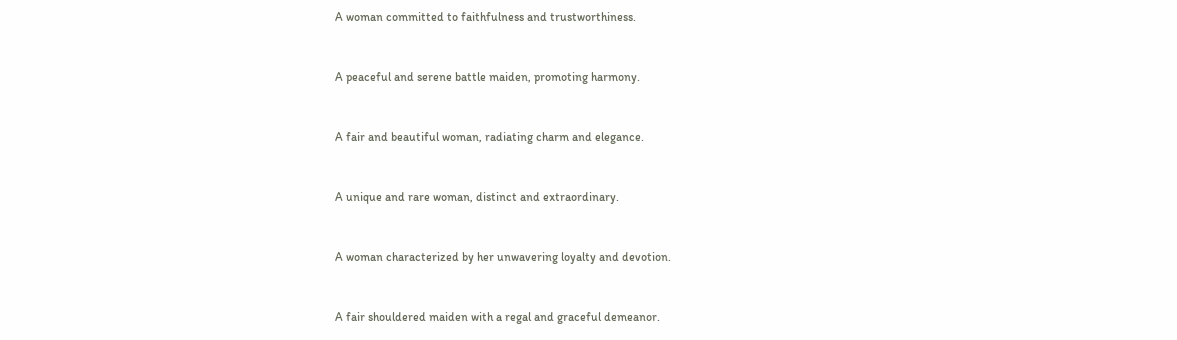A woman committed to faithfulness and trustworthiness.


A peaceful and serene battle maiden, promoting harmony.


A fair and beautiful woman, radiating charm and elegance.


A unique and rare woman, distinct and extraordinary.


A woman characterized by her unwavering loyalty and devotion.


A fair shouldered maiden with a regal and graceful demeanor.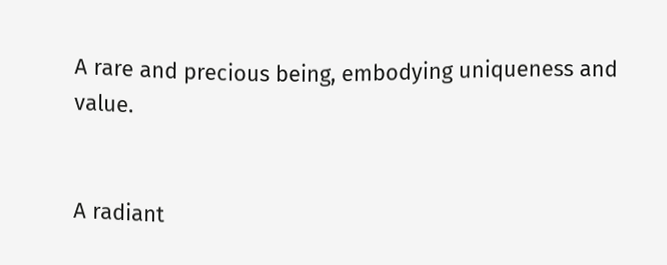A rare and precious being, embodying uniqueness and value.


A radiant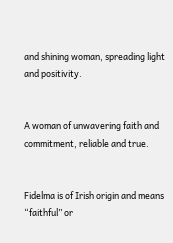and shining woman, spreading light and positivity.


A woman of unwavering faith and commitment, reliable and true.


Fidelma is of Irish origin and means “faithful” or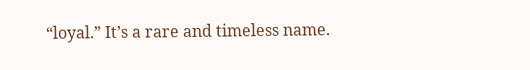“loyal.” It’s a rare and timeless name.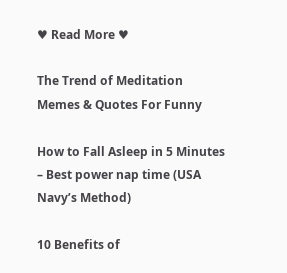♥ Read More ♥

The Trend of Meditation Memes & Quotes For Funny

How to Fall Asleep in 5 Minutes – Best power nap time (USA Navy’s Method)

10 Benefits of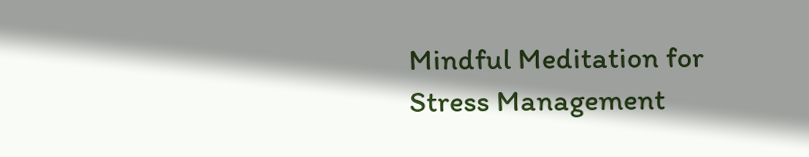Mindful Meditation for Stress Management